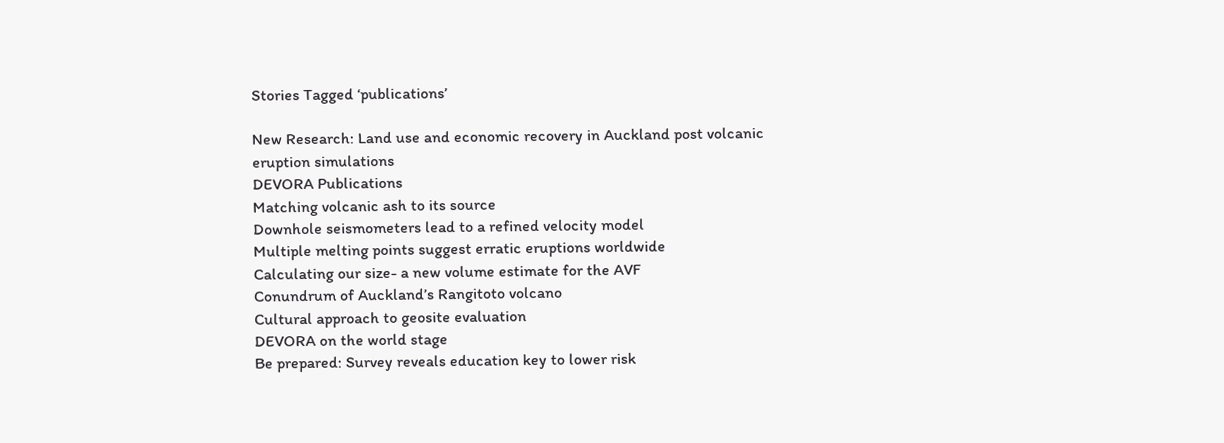Stories Tagged ‘publications’

New Research: Land use and economic recovery in Auckland post volcanic eruption simulations
DEVORA Publications
Matching volcanic ash to its source
Downhole seismometers lead to a refined velocity model
Multiple melting points suggest erratic eruptions worldwide
Calculating our size- a new volume estimate for the AVF
Conundrum of Auckland’s Rangitoto volcano
Cultural approach to geosite evaluation
DEVORA on the world stage
Be prepared: Survey reveals education key to lower risk